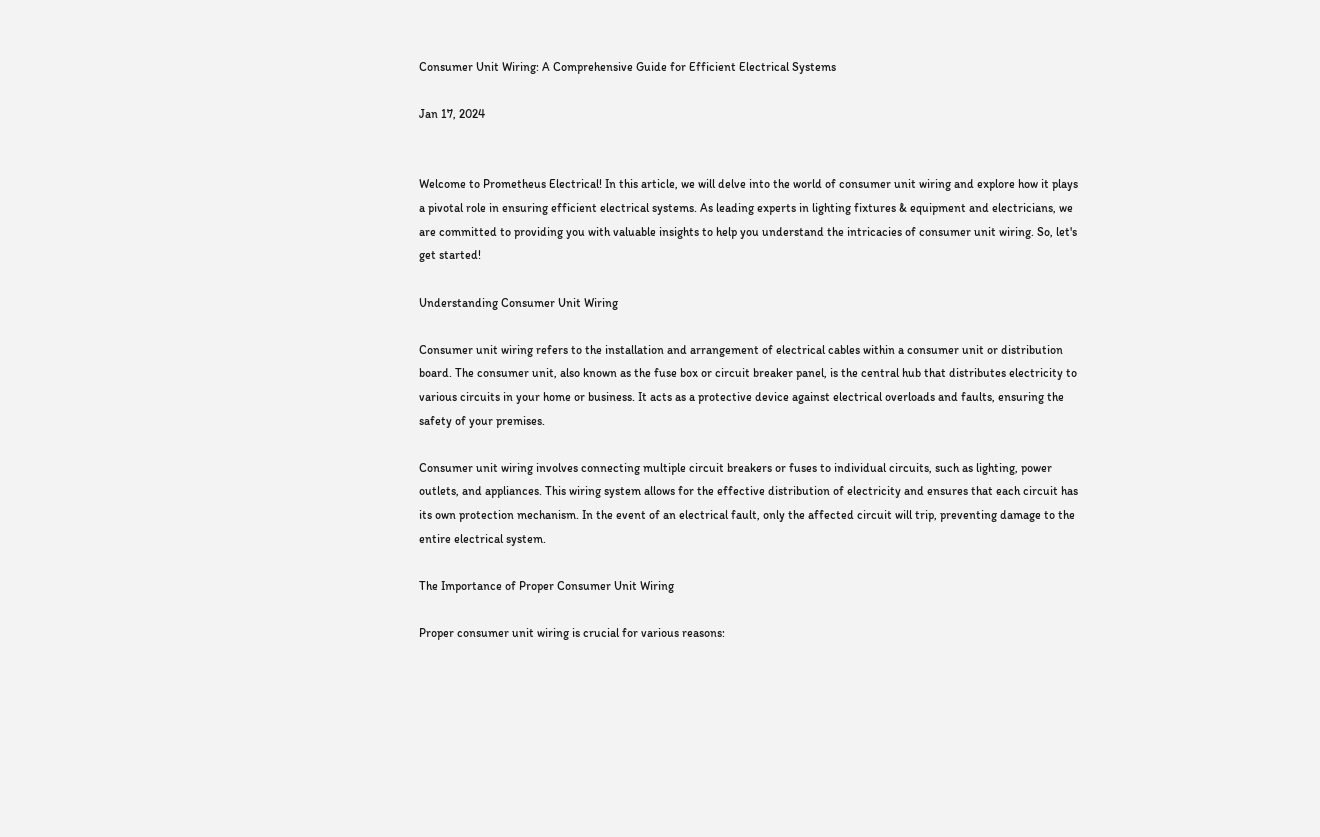Consumer Unit Wiring: A Comprehensive Guide for Efficient Electrical Systems

Jan 17, 2024


Welcome to Prometheus Electrical! In this article, we will delve into the world of consumer unit wiring and explore how it plays a pivotal role in ensuring efficient electrical systems. As leading experts in lighting fixtures & equipment and electricians, we are committed to providing you with valuable insights to help you understand the intricacies of consumer unit wiring. So, let's get started!

Understanding Consumer Unit Wiring

Consumer unit wiring refers to the installation and arrangement of electrical cables within a consumer unit or distribution board. The consumer unit, also known as the fuse box or circuit breaker panel, is the central hub that distributes electricity to various circuits in your home or business. It acts as a protective device against electrical overloads and faults, ensuring the safety of your premises.

Consumer unit wiring involves connecting multiple circuit breakers or fuses to individual circuits, such as lighting, power outlets, and appliances. This wiring system allows for the effective distribution of electricity and ensures that each circuit has its own protection mechanism. In the event of an electrical fault, only the affected circuit will trip, preventing damage to the entire electrical system.

The Importance of Proper Consumer Unit Wiring

Proper consumer unit wiring is crucial for various reasons: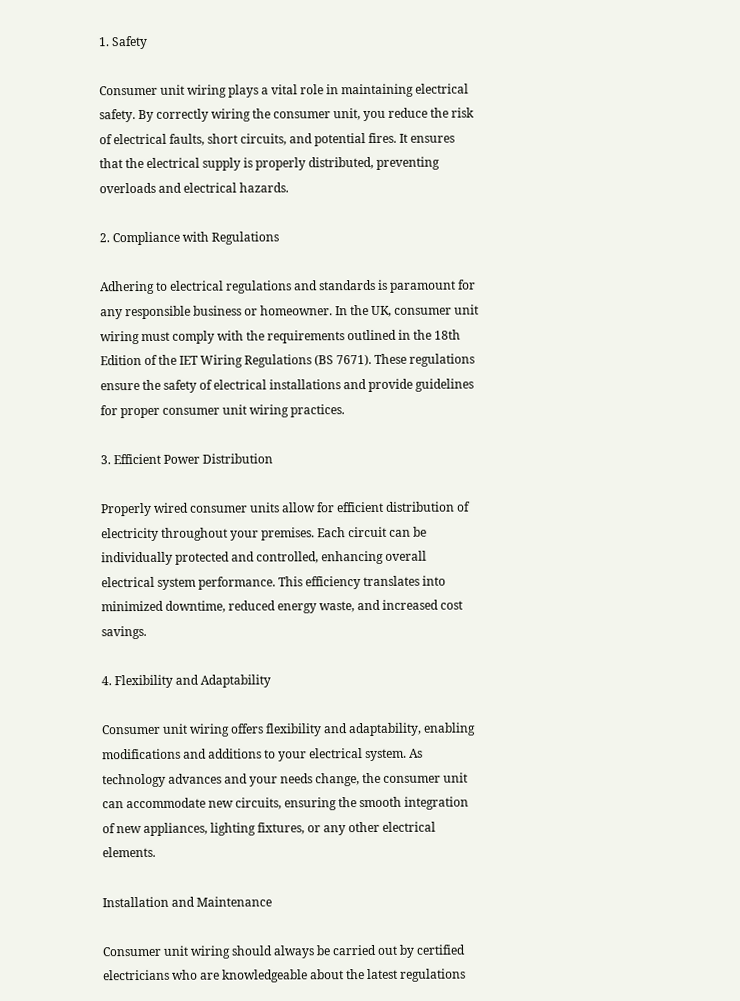1. Safety

Consumer unit wiring plays a vital role in maintaining electrical safety. By correctly wiring the consumer unit, you reduce the risk of electrical faults, short circuits, and potential fires. It ensures that the electrical supply is properly distributed, preventing overloads and electrical hazards.

2. Compliance with Regulations

Adhering to electrical regulations and standards is paramount for any responsible business or homeowner. In the UK, consumer unit wiring must comply with the requirements outlined in the 18th Edition of the IET Wiring Regulations (BS 7671). These regulations ensure the safety of electrical installations and provide guidelines for proper consumer unit wiring practices.

3. Efficient Power Distribution

Properly wired consumer units allow for efficient distribution of electricity throughout your premises. Each circuit can be individually protected and controlled, enhancing overall electrical system performance. This efficiency translates into minimized downtime, reduced energy waste, and increased cost savings.

4. Flexibility and Adaptability

Consumer unit wiring offers flexibility and adaptability, enabling modifications and additions to your electrical system. As technology advances and your needs change, the consumer unit can accommodate new circuits, ensuring the smooth integration of new appliances, lighting fixtures, or any other electrical elements.

Installation and Maintenance

Consumer unit wiring should always be carried out by certified electricians who are knowledgeable about the latest regulations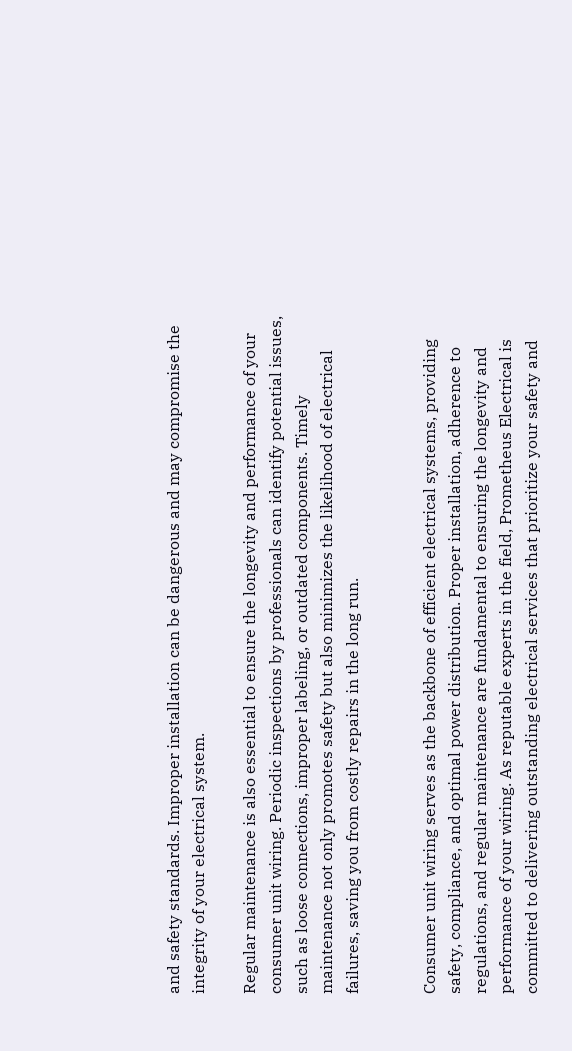and safety standards. Improper installation can be dangerous and may compromise the integrity of your electrical system.

Regular maintenance is also essential to ensure the longevity and performance of your consumer unit wiring. Periodic inspections by professionals can identify potential issues, such as loose connections, improper labeling, or outdated components. Timely maintenance not only promotes safety but also minimizes the likelihood of electrical failures, saving you from costly repairs in the long run.


Consumer unit wiring serves as the backbone of efficient electrical systems, providing safety, compliance, and optimal power distribution. Proper installation, adherence to regulations, and regular maintenance are fundamental to ensuring the longevity and performance of your wiring. As reputable experts in the field, Prometheus Electrical is committed to delivering outstanding electrical services that prioritize your safety and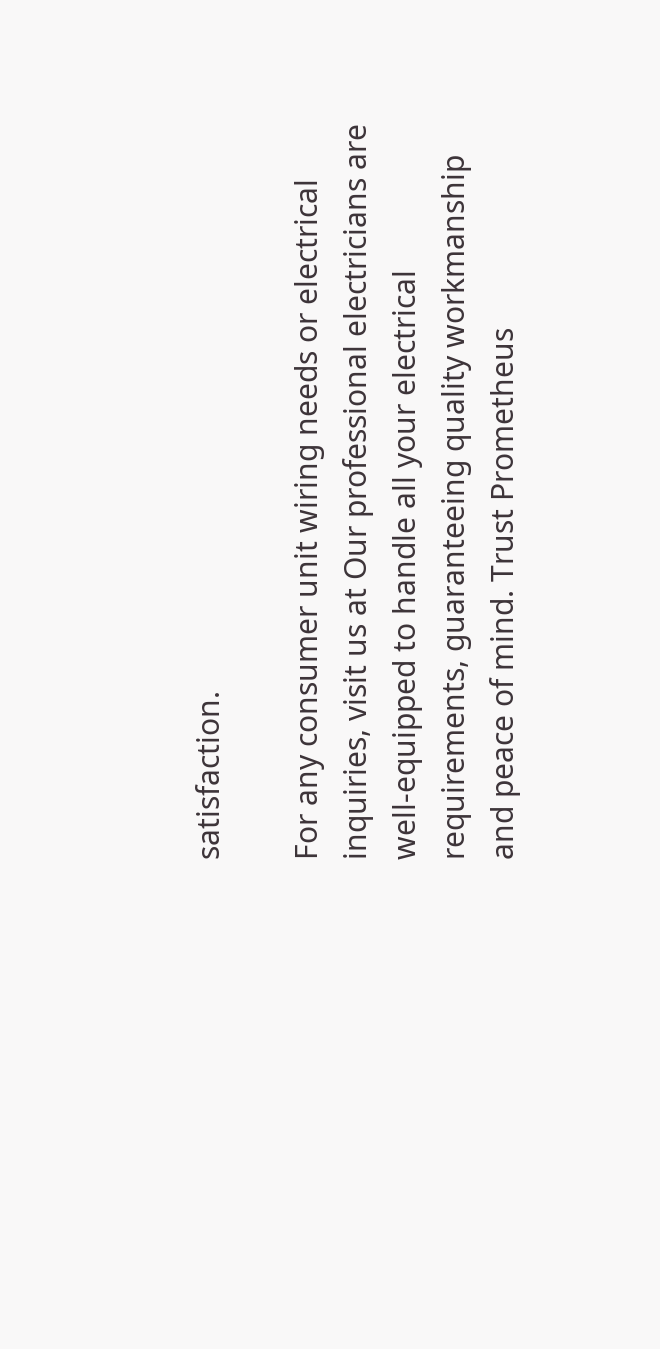satisfaction.

For any consumer unit wiring needs or electrical inquiries, visit us at Our professional electricians are well-equipped to handle all your electrical requirements, guaranteeing quality workmanship and peace of mind. Trust Prometheus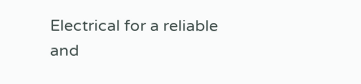Electrical for a reliable and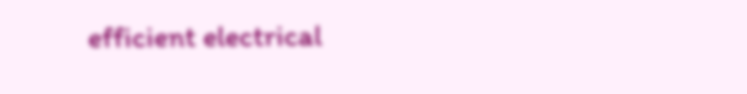efficient electrical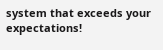system that exceeds your expectations!